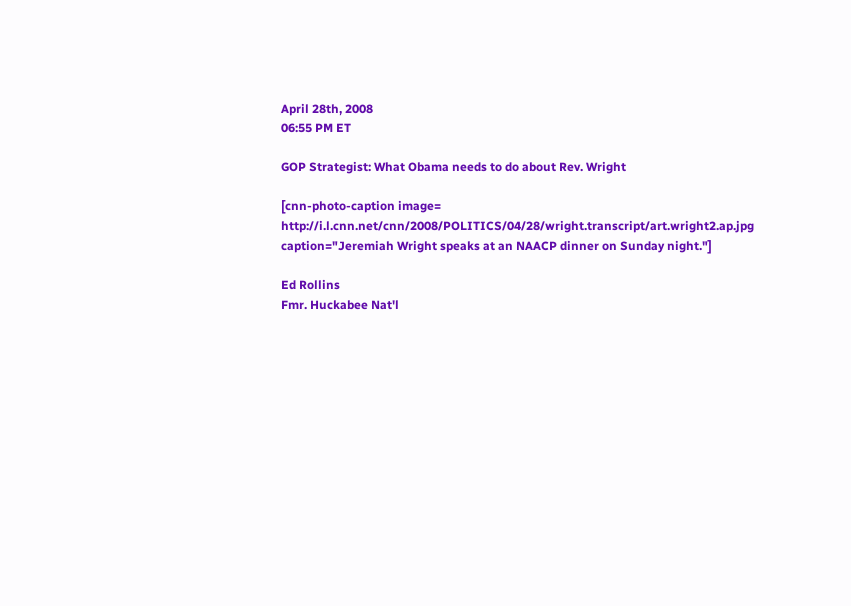April 28th, 2008
06:55 PM ET

GOP Strategist: What Obama needs to do about Rev. Wright

[cnn-photo-caption image= http://i.l.cnn.net/cnn/2008/POLITICS/04/28/wright.transcript/art.wright2.ap.jpg caption="Jeremiah Wright speaks at an NAACP dinner on Sunday night."]

Ed Rollins
Fmr. Huckabee Nat'l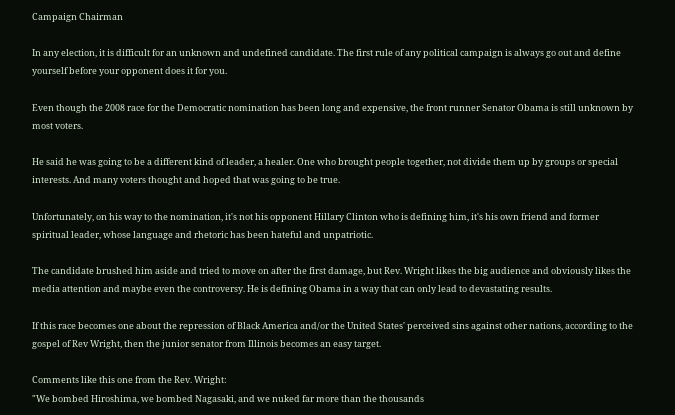Campaign Chairman

In any election, it is difficult for an unknown and undefined candidate. The first rule of any political campaign is always go out and define yourself before your opponent does it for you.

Even though the 2008 race for the Democratic nomination has been long and expensive, the front runner Senator Obama is still unknown by most voters.

He said he was going to be a different kind of leader, a healer. One who brought people together, not divide them up by groups or special interests. And many voters thought and hoped that was going to be true.

Unfortunately, on his way to the nomination, it's not his opponent Hillary Clinton who is defining him, it's his own friend and former spiritual leader, whose language and rhetoric has been hateful and unpatriotic.

The candidate brushed him aside and tried to move on after the first damage, but Rev. Wright likes the big audience and obviously likes the media attention and maybe even the controversy. He is defining Obama in a way that can only lead to devastating results.

If this race becomes one about the repression of Black America and/or the United States' perceived sins against other nations, according to the gospel of Rev Wright, then the junior senator from Illinois becomes an easy target.

Comments like this one from the Rev. Wright:
"We bombed Hiroshima, we bombed Nagasaki, and we nuked far more than the thousands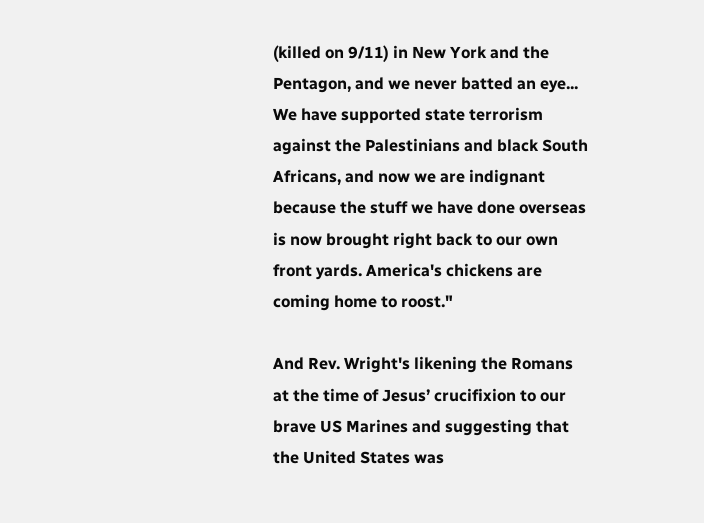(killed on 9/11) in New York and the Pentagon, and we never batted an eye... We have supported state terrorism against the Palestinians and black South Africans, and now we are indignant because the stuff we have done overseas is now brought right back to our own front yards. America's chickens are coming home to roost."

And Rev. Wright's likening the Romans at the time of Jesus’ crucifixion to our brave US Marines and suggesting that the United States was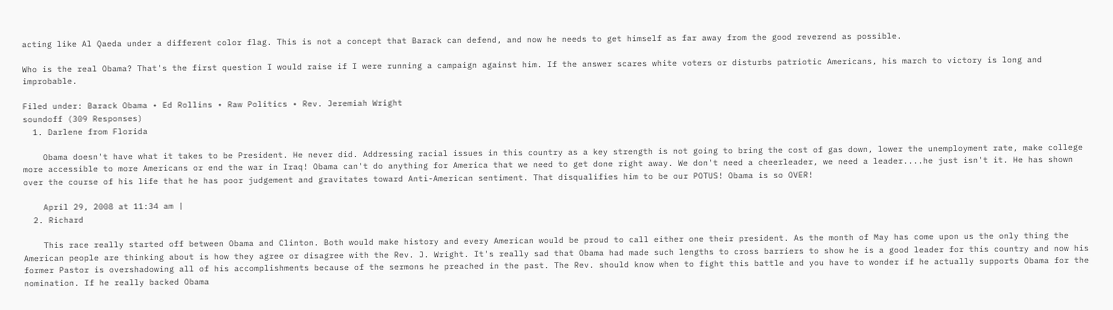acting like Al Qaeda under a different color flag. This is not a concept that Barack can defend, and now he needs to get himself as far away from the good reverend as possible.

Who is the real Obama? That's the first question I would raise if I were running a campaign against him. If the answer scares white voters or disturbs patriotic Americans, his march to victory is long and improbable.

Filed under: Barack Obama • Ed Rollins • Raw Politics • Rev. Jeremiah Wright
soundoff (309 Responses)
  1. Darlene from Florida

    Obama doesn't have what it takes to be President. He never did. Addressing racial issues in this country as a key strength is not going to bring the cost of gas down, lower the unemployment rate, make college more accessible to more Americans or end the war in Iraq! Obama can't do anything for America that we need to get done right away. We don't need a cheerleader, we need a leader....he just isn't it. He has shown over the course of his life that he has poor judgement and gravitates toward Anti-American sentiment. That disqualifies him to be our POTUS! Obama is so OVER!

    April 29, 2008 at 11:34 am |
  2. Richard

    This race really started off between Obama and Clinton. Both would make history and every American would be proud to call either one their president. As the month of May has come upon us the only thing the American people are thinking about is how they agree or disagree with the Rev. J. Wright. It's really sad that Obama had made such lengths to cross barriers to show he is a good leader for this country and now his former Pastor is overshadowing all of his accomplishments because of the sermons he preached in the past. The Rev. should know when to fight this battle and you have to wonder if he actually supports Obama for the nomination. If he really backed Obama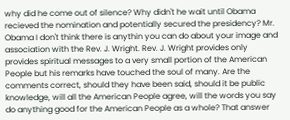why did he come out of silence? Why didn't he wait until Obama recieved the nomination and potentially secured the presidency? Mr. Obama I don't think there is anythin you can do about your image and association with the Rev. J. Wright. Rev. J. Wright provides only provides spiritual messages to a very small portion of the American People but his remarks have touched the soul of many. Are the comments correct, should they have been said, should it be public knowledge, will all the American People agree, will the words you say do anything good for the American People as a whole? That answer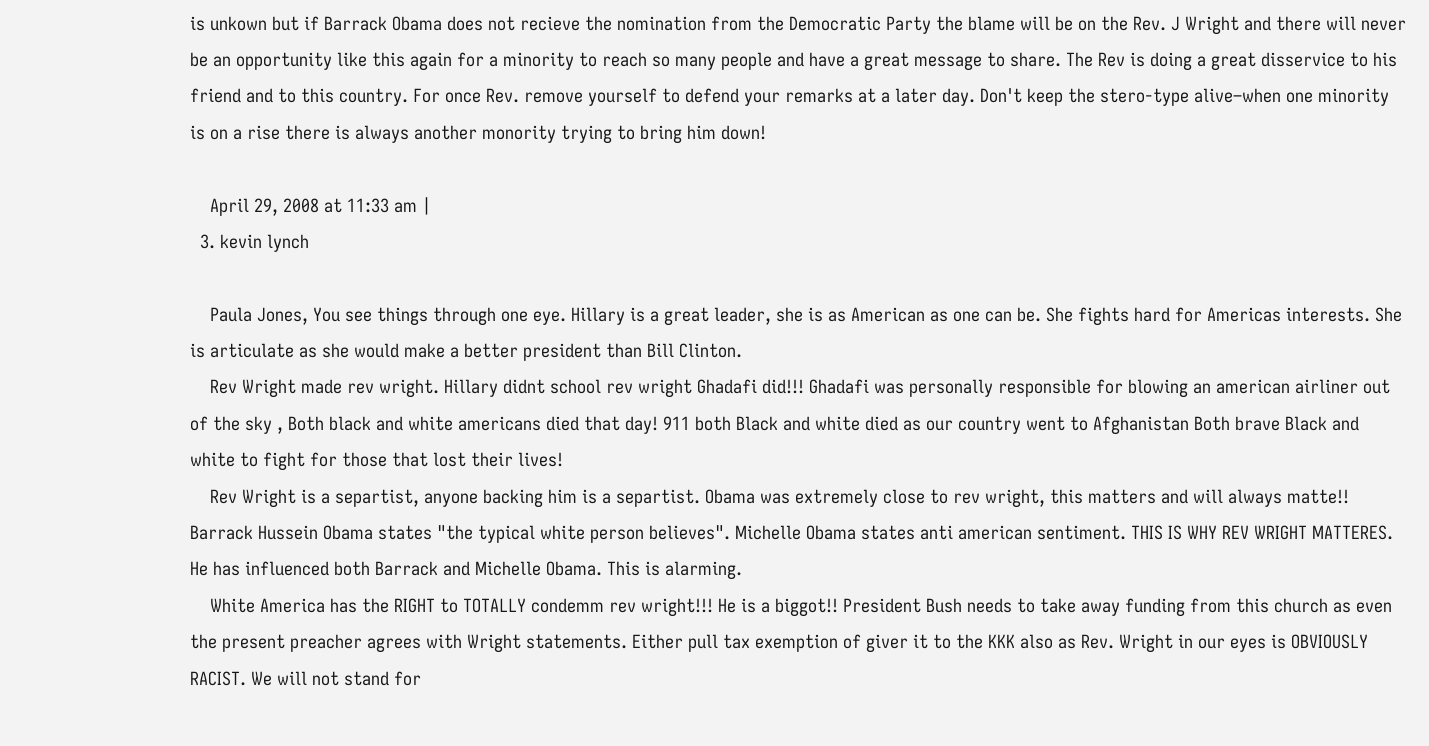is unkown but if Barrack Obama does not recieve the nomination from the Democratic Party the blame will be on the Rev. J Wright and there will never be an opportunity like this again for a minority to reach so many people and have a great message to share. The Rev is doing a great disservice to his friend and to this country. For once Rev. remove yourself to defend your remarks at a later day. Don't keep the stero-type alive–when one minority is on a rise there is always another monority trying to bring him down!

    April 29, 2008 at 11:33 am |
  3. kevin lynch

    Paula Jones, You see things through one eye. Hillary is a great leader, she is as American as one can be. She fights hard for Americas interests. She is articulate as she would make a better president than Bill Clinton.
    Rev Wright made rev wright. Hillary didnt school rev wright Ghadafi did!!! Ghadafi was personally responsible for blowing an american airliner out of the sky , Both black and white americans died that day! 911 both Black and white died as our country went to Afghanistan Both brave Black and white to fight for those that lost their lives!
    Rev Wright is a separtist, anyone backing him is a separtist. Obama was extremely close to rev wright, this matters and will always matte!! Barrack Hussein Obama states "the typical white person believes". Michelle Obama states anti american sentiment. THIS IS WHY REV WRIGHT MATTERES. He has influenced both Barrack and Michelle Obama. This is alarming.
    White America has the RIGHT to TOTALLY condemm rev wright!!! He is a biggot!! President Bush needs to take away funding from this church as even the present preacher agrees with Wright statements. Either pull tax exemption of giver it to the KKK also as Rev. Wright in our eyes is OBVIOUSLY RACIST. We will not stand for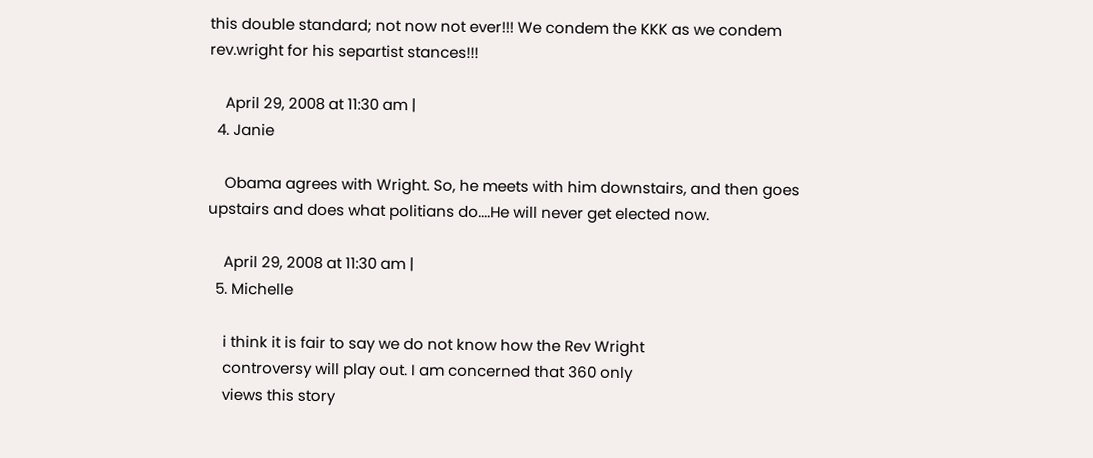this double standard; not now not ever!!! We condem the KKK as we condem rev.wright for his separtist stances!!!

    April 29, 2008 at 11:30 am |
  4. Janie

    Obama agrees with Wright. So, he meets with him downstairs, and then goes upstairs and does what politians do....He will never get elected now.

    April 29, 2008 at 11:30 am |
  5. Michelle

    i think it is fair to say we do not know how the Rev Wright
    controversy will play out. I am concerned that 360 only
    views this story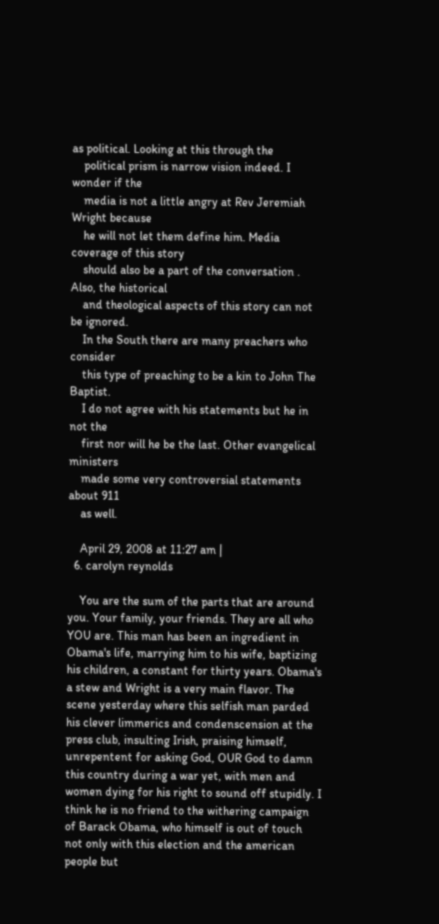as political. Looking at this through the
    political prism is narrow vision indeed. I wonder if the
    media is not a little angry at Rev Jeremiah Wright because
    he will not let them define him. Media coverage of this story
    should also be a part of the conversation . Also, the historical
    and theological aspects of this story can not be ignored.
    In the South there are many preachers who consider
    this type of preaching to be a kin to John The Baptist.
    I do not agree with his statements but he in not the
    first nor will he be the last. Other evangelical ministers
    made some very controversial statements about 911
    as well.

    April 29, 2008 at 11:27 am |
  6. carolyn reynolds

    You are the sum of the parts that are around you. Your family, your friends. They are all who YOU are. This man has been an ingredient in Obama's life, marrying him to his wife, baptizing his children, a constant for thirty years. Obama's a stew and Wright is a very main flavor. The scene yesterday where this selfish man parded his clever limmerics and condenscension at the press club, insulting Irish, praising himself, unrepentent for asking God, OUR God to damn this country during a war yet, with men and women dying for his right to sound off stupidly. I think he is no friend to the withering campaign of Barack Obama, who himself is out of touch not only with this election and the american people but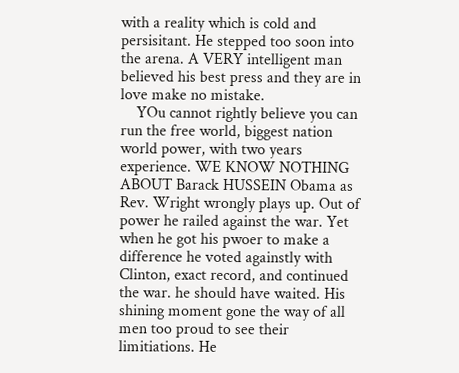with a reality which is cold and persisitant. He stepped too soon into the arena. A VERY intelligent man believed his best press and they are in love make no mistake.
    YOu cannot rightly believe you can run the free world, biggest nation world power, with two years experience. WE KNOW NOTHING ABOUT Barack HUSSEIN Obama as Rev. Wright wrongly plays up. Out of power he railed against the war. Yet when he got his pwoer to make a difference he voted againstly with Clinton, exact record, and continued the war. he should have waited. His shining moment gone the way of all men too proud to see their limitiations. He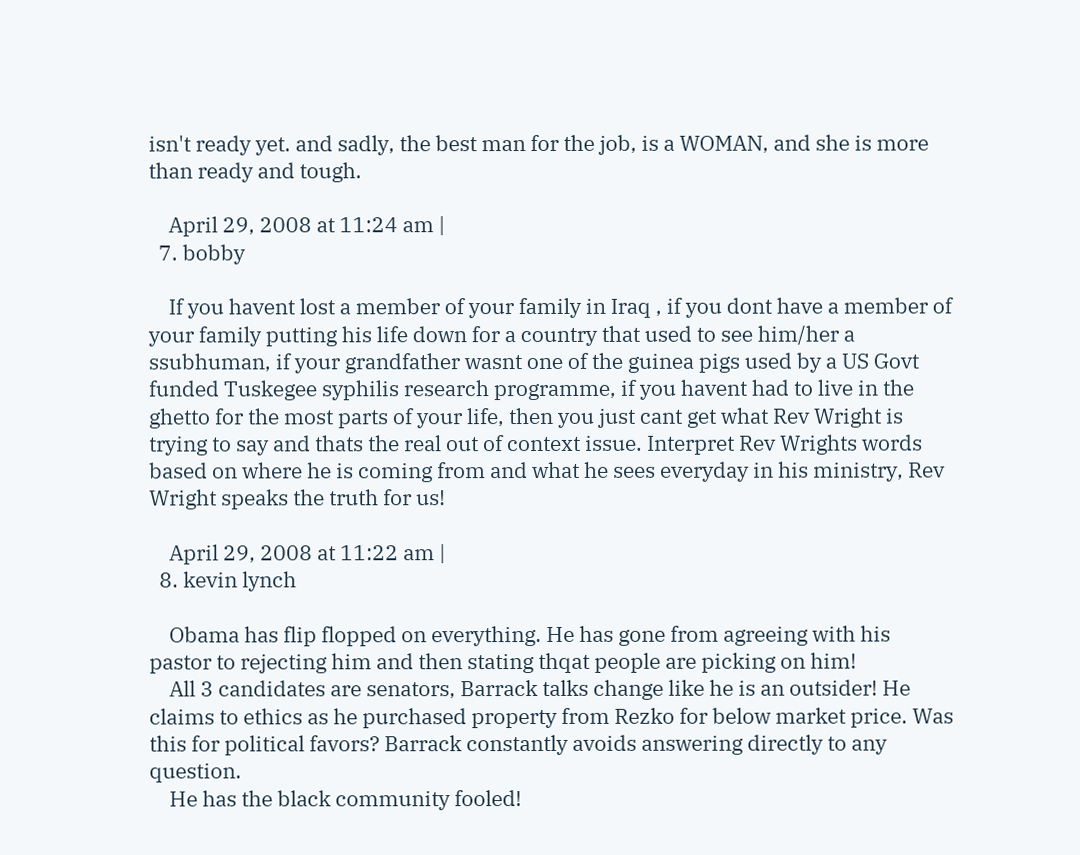isn't ready yet. and sadly, the best man for the job, is a WOMAN, and she is more than ready and tough.

    April 29, 2008 at 11:24 am |
  7. bobby

    If you havent lost a member of your family in Iraq , if you dont have a member of your family putting his life down for a country that used to see him/her a ssubhuman, if your grandfather wasnt one of the guinea pigs used by a US Govt funded Tuskegee syphilis research programme, if you havent had to live in the ghetto for the most parts of your life, then you just cant get what Rev Wright is trying to say and thats the real out of context issue. Interpret Rev Wrights words based on where he is coming from and what he sees everyday in his ministry, Rev Wright speaks the truth for us!

    April 29, 2008 at 11:22 am |
  8. kevin lynch

    Obama has flip flopped on everything. He has gone from agreeing with his pastor to rejecting him and then stating thqat people are picking on him!
    All 3 candidates are senators, Barrack talks change like he is an outsider! He claims to ethics as he purchased property from Rezko for below market price. Was this for political favors? Barrack constantly avoids answering directly to any question.
    He has the black community fooled!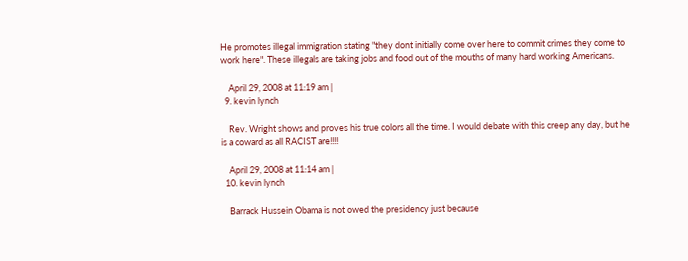He promotes illegal immigration stating "they dont initially come over here to commit crimes they come to work here". These illegals are taking jobs and food out of the mouths of many hard working Americans.

    April 29, 2008 at 11:19 am |
  9. kevin lynch

    Rev. Wright shows and proves his true colors all the time. I would debate with this creep any day, but he is a coward as all RACIST are!!!!

    April 29, 2008 at 11:14 am |
  10. kevin lynch

    Barrack Hussein Obama is not owed the presidency just because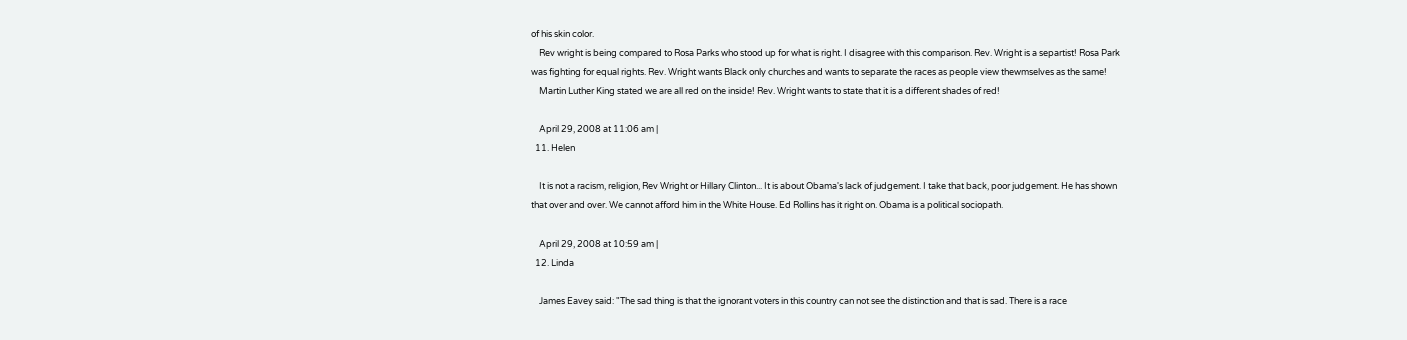of his skin color.
    Rev wright is being compared to Rosa Parks who stood up for what is right. I disagree with this comparison. Rev. Wright is a separtist! Rosa Park was fighting for equal rights. Rev. Wright wants Black only churches and wants to separate the races as people view thewmselves as the same!
    Martin Luther King stated we are all red on the inside! Rev. Wright wants to state that it is a different shades of red!

    April 29, 2008 at 11:06 am |
  11. Helen

    It is not a racism, religion, Rev Wright or Hillary Clinton... It is about Obama's lack of judgement. I take that back, poor judgement. He has shown that over and over. We cannot afford him in the White House. Ed Rollins has it right on. Obama is a political sociopath.

    April 29, 2008 at 10:59 am |
  12. Linda

    James Eavey said: "The sad thing is that the ignorant voters in this country can not see the distinction and that is sad. There is a race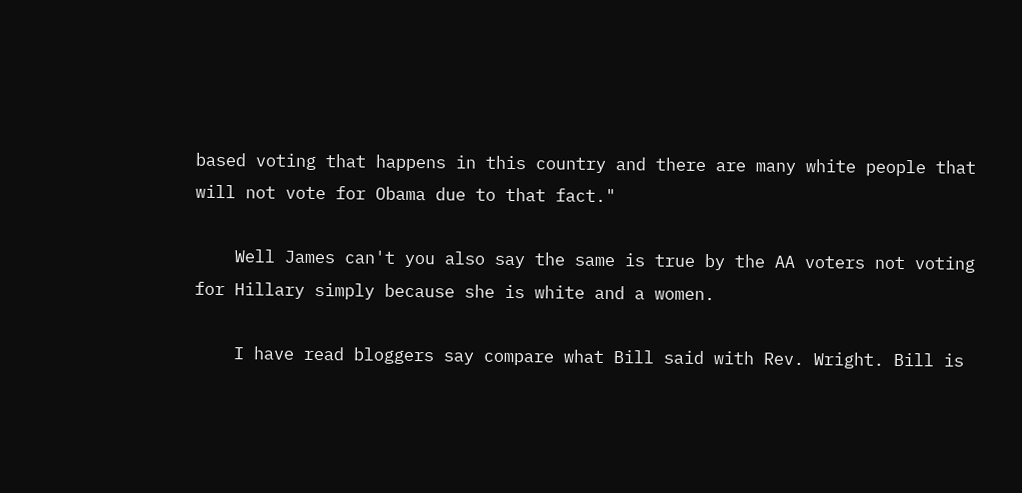based voting that happens in this country and there are many white people that will not vote for Obama due to that fact."

    Well James can't you also say the same is true by the AA voters not voting for Hillary simply because she is white and a women.

    I have read bloggers say compare what Bill said with Rev. Wright. Bill is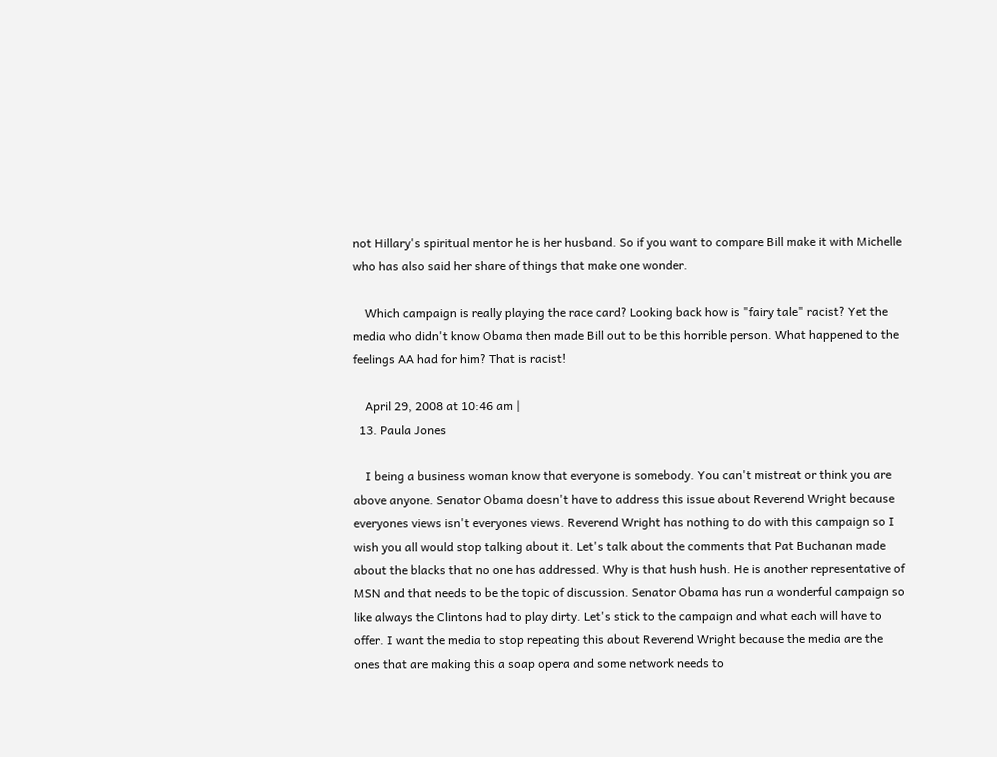not Hillary's spiritual mentor he is her husband. So if you want to compare Bill make it with Michelle who has also said her share of things that make one wonder.

    Which campaign is really playing the race card? Looking back how is "fairy tale" racist? Yet the media who didn't know Obama then made Bill out to be this horrible person. What happened to the feelings AA had for him? That is racist!

    April 29, 2008 at 10:46 am |
  13. Paula Jones

    I being a business woman know that everyone is somebody. You can't mistreat or think you are above anyone. Senator Obama doesn't have to address this issue about Reverend Wright because everyones views isn't everyones views. Reverend Wright has nothing to do with this campaign so I wish you all would stop talking about it. Let's talk about the comments that Pat Buchanan made about the blacks that no one has addressed. Why is that hush hush. He is another representative of MSN and that needs to be the topic of discussion. Senator Obama has run a wonderful campaign so like always the Clintons had to play dirty. Let's stick to the campaign and what each will have to offer. I want the media to stop repeating this about Reverend Wright because the media are the ones that are making this a soap opera and some network needs to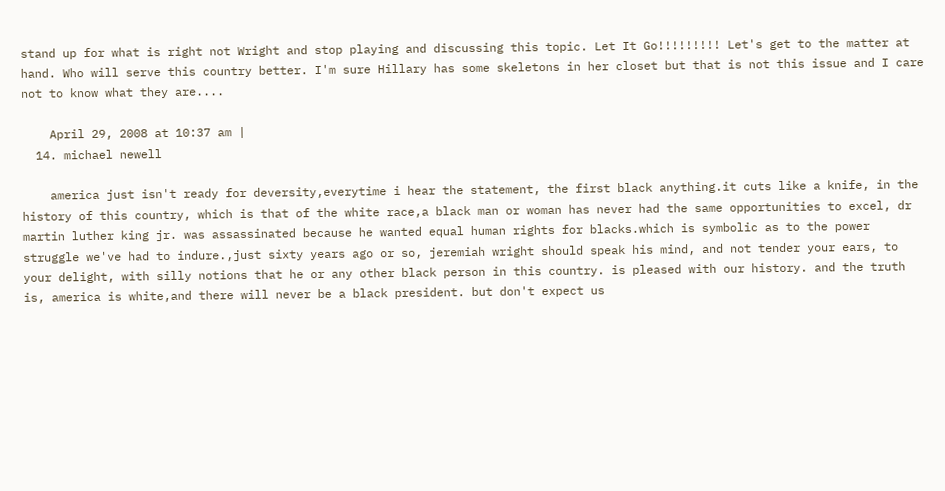stand up for what is right not Wright and stop playing and discussing this topic. Let It Go!!!!!!!!! Let's get to the matter at hand. Who will serve this country better. I'm sure Hillary has some skeletons in her closet but that is not this issue and I care not to know what they are....

    April 29, 2008 at 10:37 am |
  14. michael newell

    america just isn't ready for deversity,everytime i hear the statement, the first black anything.it cuts like a knife, in the history of this country, which is that of the white race,a black man or woman has never had the same opportunities to excel, dr martin luther king jr. was assassinated because he wanted equal human rights for blacks.which is symbolic as to the power struggle we've had to indure.,just sixty years ago or so, jeremiah wright should speak his mind, and not tender your ears, to your delight, with silly notions that he or any other black person in this country. is pleased with our history. and the truth is, america is white,and there will never be a black president. but don't expect us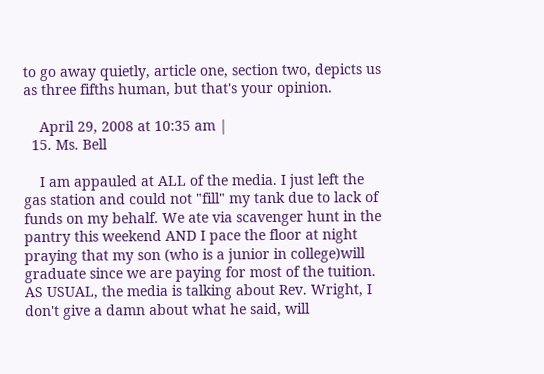to go away quietly, article one, section two, depicts us as three fifths human, but that's your opinion.

    April 29, 2008 at 10:35 am |
  15. Ms. Bell

    I am appauled at ALL of the media. I just left the gas station and could not "fill" my tank due to lack of funds on my behalf. We ate via scavenger hunt in the pantry this weekend AND I pace the floor at night praying that my son (who is a junior in college)will graduate since we are paying for most of the tuition. AS USUAL, the media is talking about Rev. Wright, I don't give a damn about what he said, will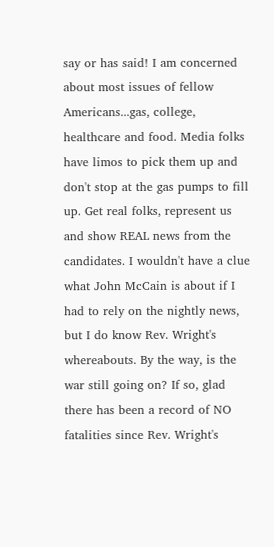say or has said! I am concerned about most issues of fellow Americans...gas, college, healthcare and food. Media folks have limos to pick them up and don't stop at the gas pumps to fill up. Get real folks, represent us and show REAL news from the candidates. I wouldn't have a clue what John McCain is about if I had to rely on the nightly news, but I do know Rev. Wright's whereabouts. By the way, is the war still going on? If so, glad there has been a record of NO fatalities since Rev. Wright's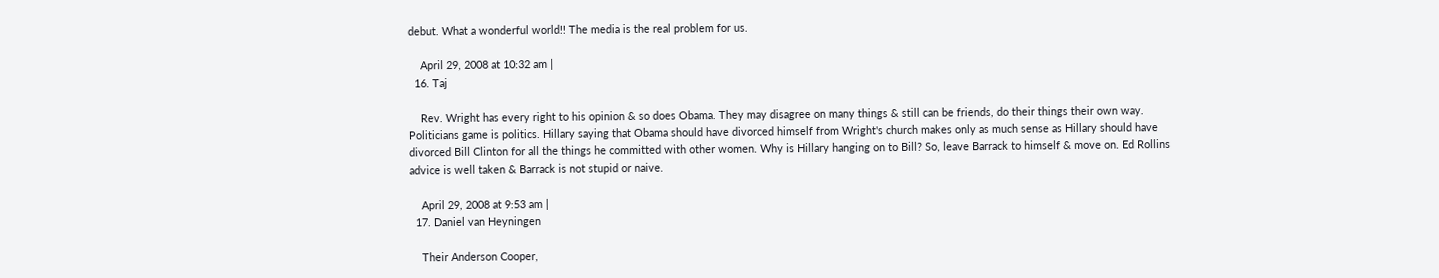debut. What a wonderful world!! The media is the real problem for us.

    April 29, 2008 at 10:32 am |
  16. Taj

    Rev. Wright has every right to his opinion & so does Obama. They may disagree on many things & still can be friends, do their things their own way. Politicians game is politics. Hillary saying that Obama should have divorced himself from Wright's church makes only as much sense as Hillary should have divorced Bill Clinton for all the things he committed with other women. Why is Hillary hanging on to Bill? So, leave Barrack to himself & move on. Ed Rollins advice is well taken & Barrack is not stupid or naive.

    April 29, 2008 at 9:53 am |
  17. Daniel van Heyningen

    Their Anderson Cooper,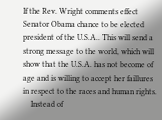If the Rev. Wright comments effect Senator Obama chance to be elected president of the U.S.A.. This will send a strong message to the world, which will show that the U.S.A. has not become of age and is willing to accept her faillures in respect to the races and human rights.
    Instead of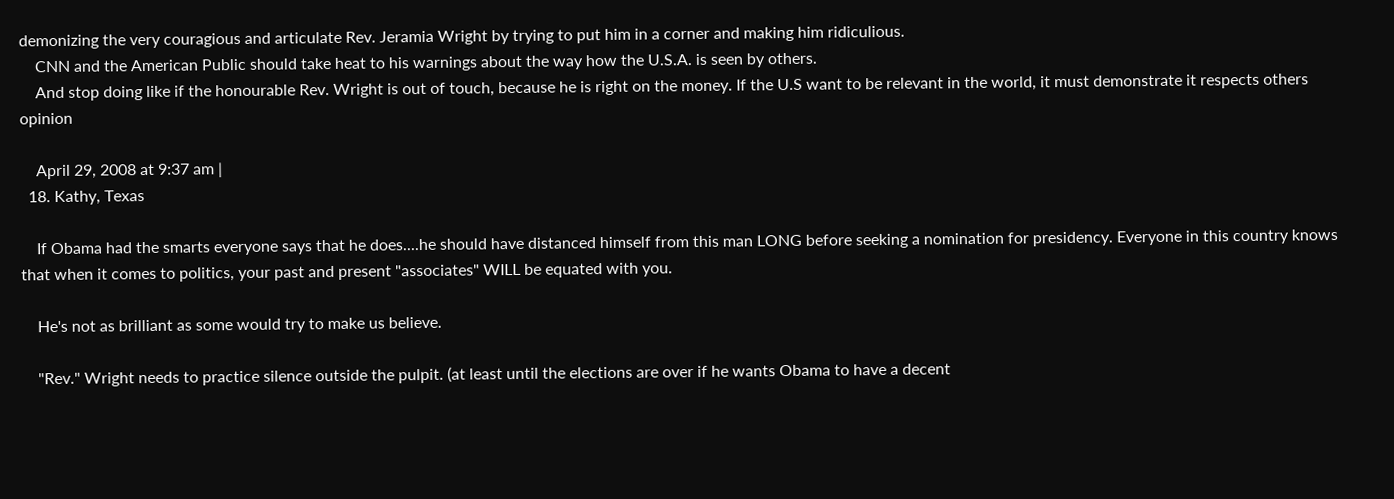demonizing the very couragious and articulate Rev. Jeramia Wright by trying to put him in a corner and making him ridiculious.
    CNN and the American Public should take heat to his warnings about the way how the U.S.A. is seen by others.
    And stop doing like if the honourable Rev. Wright is out of touch, because he is right on the money. If the U.S want to be relevant in the world, it must demonstrate it respects others opinion

    April 29, 2008 at 9:37 am |
  18. Kathy, Texas

    If Obama had the smarts everyone says that he does....he should have distanced himself from this man LONG before seeking a nomination for presidency. Everyone in this country knows that when it comes to politics, your past and present "associates" WILL be equated with you.

    He's not as brilliant as some would try to make us believe.

    "Rev." Wright needs to practice silence outside the pulpit. (at least until the elections are over if he wants Obama to have a decent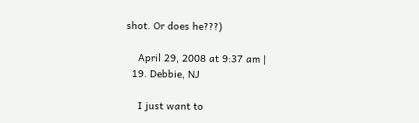shot. Or does he???)

    April 29, 2008 at 9:37 am |
  19. Debbie, NJ

    I just want to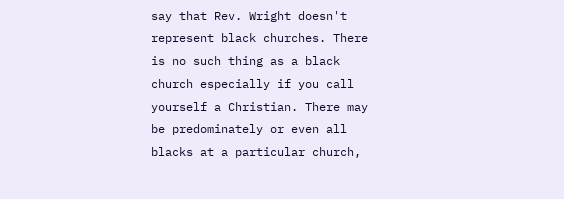say that Rev. Wright doesn't represent black churches. There is no such thing as a black church especially if you call yourself a Christian. There may be predominately or even all blacks at a particular church,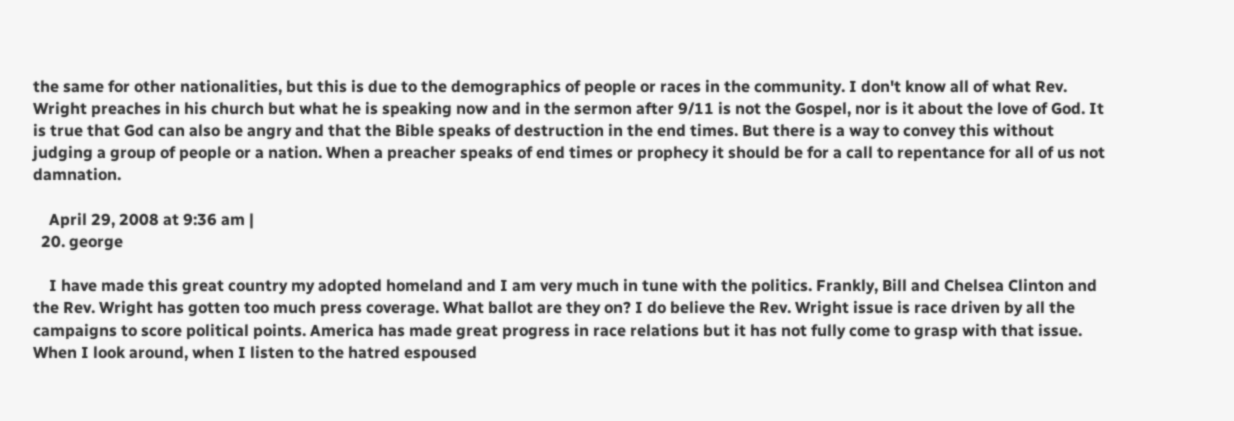the same for other nationalities, but this is due to the demographics of people or races in the community. I don't know all of what Rev. Wright preaches in his church but what he is speaking now and in the sermon after 9/11 is not the Gospel, nor is it about the love of God. It is true that God can also be angry and that the Bible speaks of destruction in the end times. But there is a way to convey this without judging a group of people or a nation. When a preacher speaks of end times or prophecy it should be for a call to repentance for all of us not damnation.

    April 29, 2008 at 9:36 am |
  20. george

    I have made this great country my adopted homeland and I am very much in tune with the politics. Frankly, Bill and Chelsea Clinton and the Rev. Wright has gotten too much press coverage. What ballot are they on? I do believe the Rev. Wright issue is race driven by all the campaigns to score political points. America has made great progress in race relations but it has not fully come to grasp with that issue. When I look around, when I listen to the hatred espoused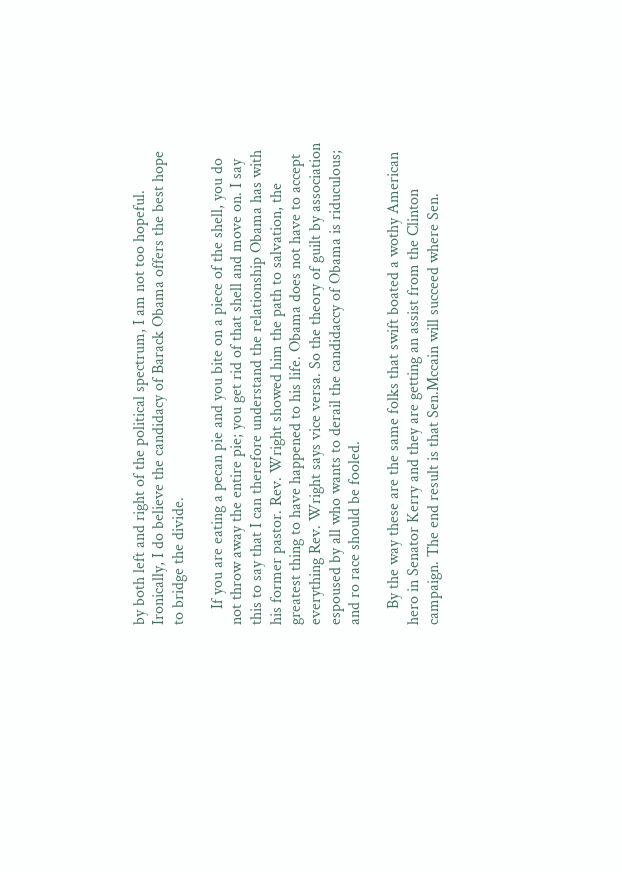by both left and right of the political spectrum, I am not too hopeful. Ironically, I do believe the candidacy of Barack Obama offers the best hope to bridge the divide.

    If you are eating a pecan pie and you bite on a piece of the shell, you do not throw away the entire pie; you get rid of that shell and move on. I say this to say that I can therefore understand the relationship Obama has with his former pastor. Rev. Wright showed him the path to salvation, the greatest thing to have happened to his life. Obama does not have to accept everything Rev. Wright says vice versa. So the theory of guilt by association espoused by all who wants to derail the candidaccy of Obama is riduculous; and ro race should be fooled.

    By the way these are the same folks that swift boated a wothy American hero in Senator Kerry and they are getting an assist from the Clinton campaign. The end result is that Sen.Mccain will succeed where Sen.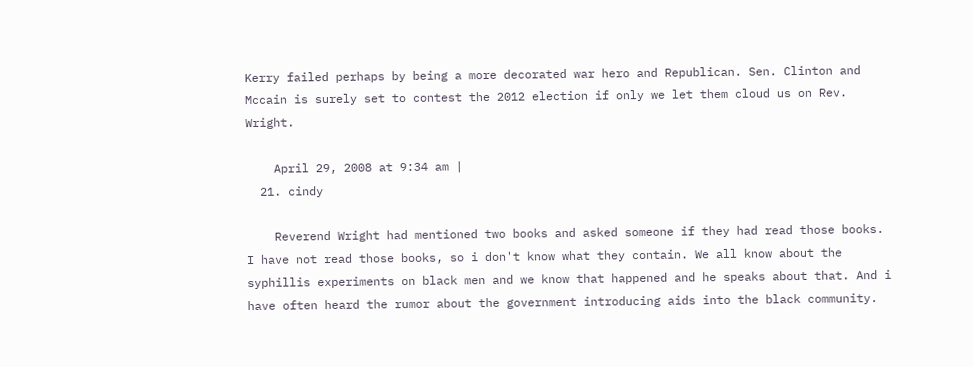Kerry failed perhaps by being a more decorated war hero and Republican. Sen. Clinton and Mccain is surely set to contest the 2012 election if only we let them cloud us on Rev. Wright.

    April 29, 2008 at 9:34 am |
  21. cindy

    Reverend Wright had mentioned two books and asked someone if they had read those books. I have not read those books, so i don't know what they contain. We all know about the syphillis experiments on black men and we know that happened and he speaks about that. And i have often heard the rumor about the government introducing aids into the black community.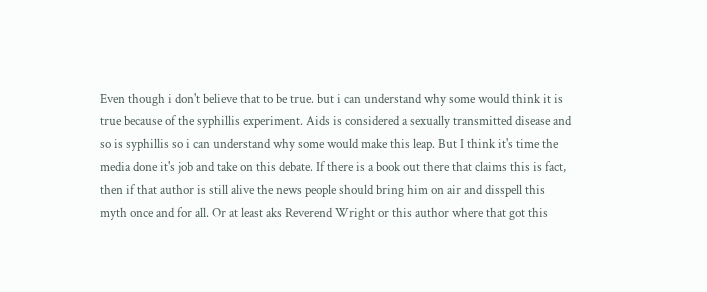Even though i don't believe that to be true. but i can understand why some would think it is true because of the syphillis experiment. Aids is considered a sexually transmitted disease and so is syphillis so i can understand why some would make this leap. But I think it's time the media done it's job and take on this debate. If there is a book out there that claims this is fact, then if that author is still alive the news people should bring him on air and disspell this myth once and for all. Or at least aks Reverend Wright or this author where that got this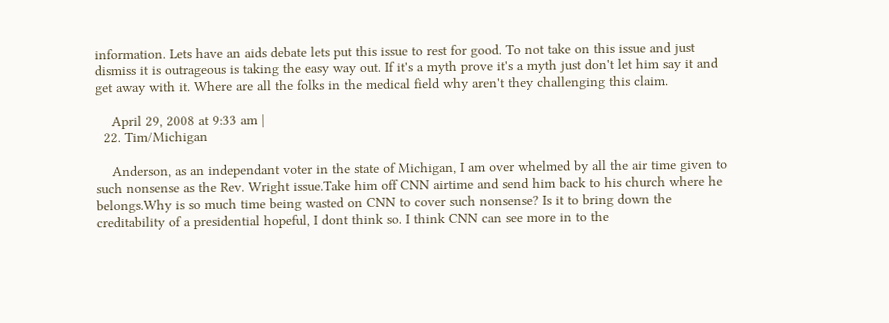information. Lets have an aids debate lets put this issue to rest for good. To not take on this issue and just dismiss it is outrageous is taking the easy way out. If it's a myth prove it's a myth just don't let him say it and get away with it. Where are all the folks in the medical field why aren't they challenging this claim.

    April 29, 2008 at 9:33 am |
  22. Tim/Michigan

    Anderson, as an independant voter in the state of Michigan, I am over whelmed by all the air time given to such nonsense as the Rev. Wright issue.Take him off CNN airtime and send him back to his church where he belongs.Why is so much time being wasted on CNN to cover such nonsense? Is it to bring down the creditability of a presidential hopeful, I dont think so. I think CNN can see more in to the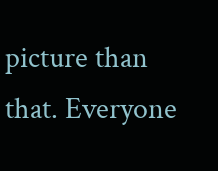picture than that. Everyone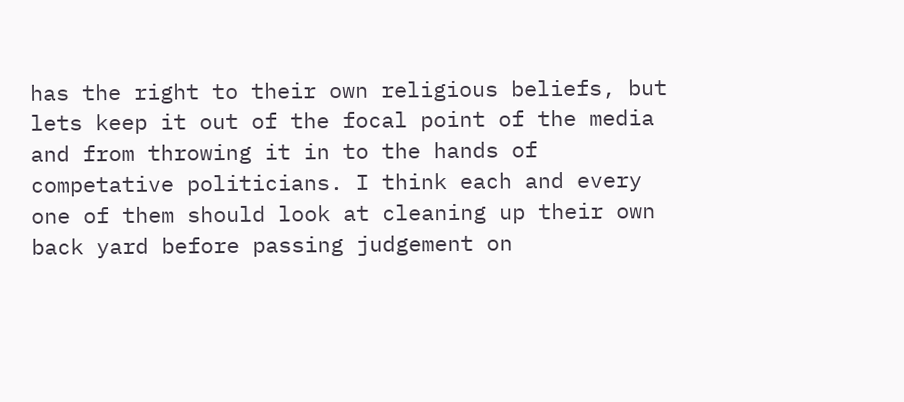has the right to their own religious beliefs, but lets keep it out of the focal point of the media and from throwing it in to the hands of competative politicians. I think each and every one of them should look at cleaning up their own back yard before passing judgement on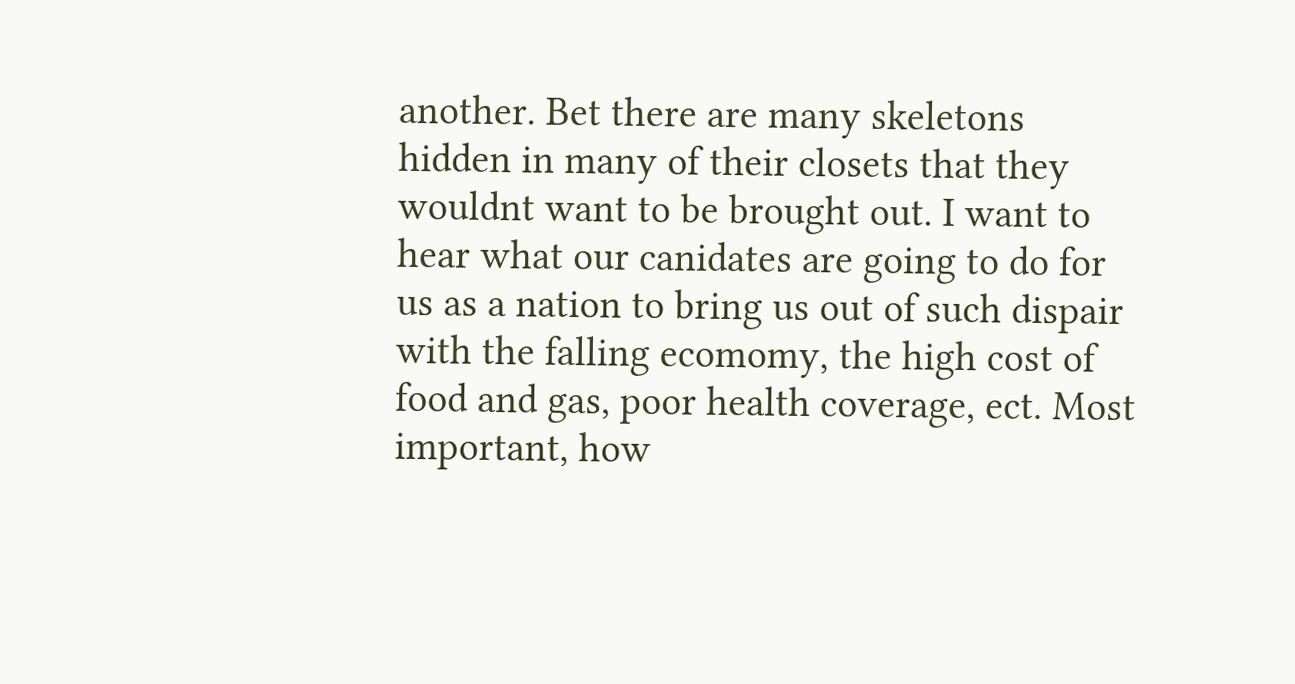another. Bet there are many skeletons hidden in many of their closets that they wouldnt want to be brought out. I want to hear what our canidates are going to do for us as a nation to bring us out of such dispair with the falling ecomomy, the high cost of food and gas, poor health coverage, ect. Most important, how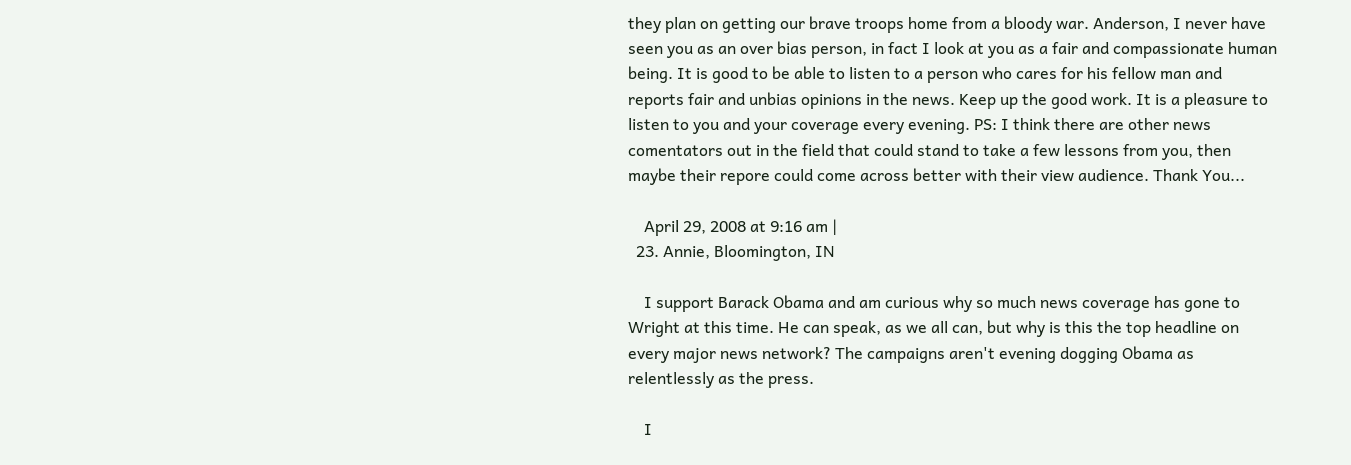they plan on getting our brave troops home from a bloody war. Anderson, I never have seen you as an over bias person, in fact I look at you as a fair and compassionate human being. It is good to be able to listen to a person who cares for his fellow man and reports fair and unbias opinions in the news. Keep up the good work. It is a pleasure to listen to you and your coverage every evening. PS: I think there are other news comentators out in the field that could stand to take a few lessons from you, then maybe their repore could come across better with their view audience. Thank You...

    April 29, 2008 at 9:16 am |
  23. Annie, Bloomington, IN

    I support Barack Obama and am curious why so much news coverage has gone to Wright at this time. He can speak, as we all can, but why is this the top headline on every major news network? The campaigns aren't evening dogging Obama as relentlessly as the press.

    I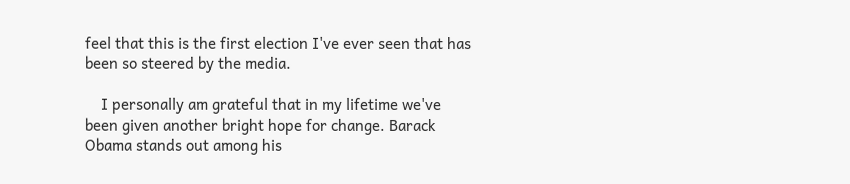feel that this is the first election I've ever seen that has been so steered by the media.

    I personally am grateful that in my lifetime we've been given another bright hope for change. Barack Obama stands out among his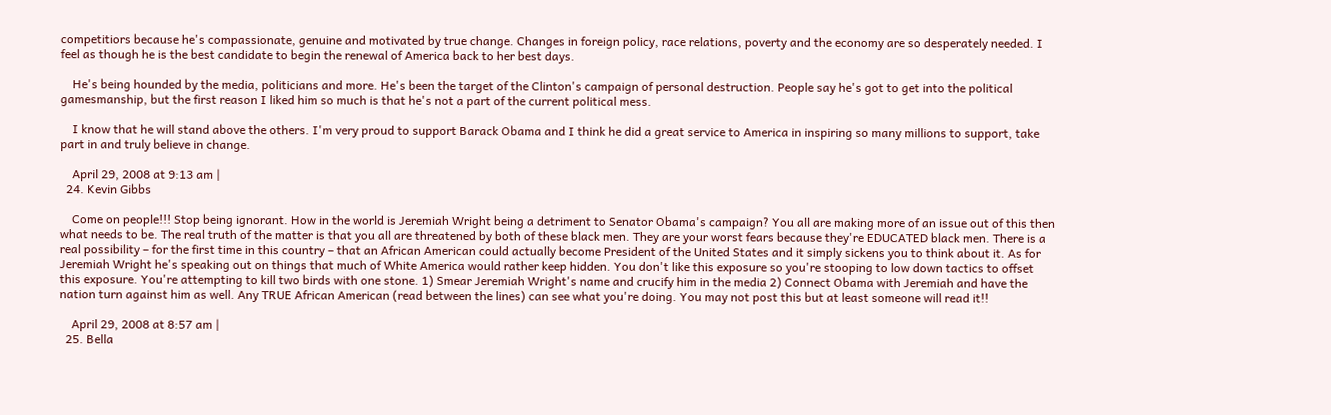competitiors because he's compassionate, genuine and motivated by true change. Changes in foreign policy, race relations, poverty and the economy are so desperately needed. I feel as though he is the best candidate to begin the renewal of America back to her best days.

    He's being hounded by the media, politicians and more. He's been the target of the Clinton's campaign of personal destruction. People say he's got to get into the political gamesmanship, but the first reason I liked him so much is that he's not a part of the current political mess.

    I know that he will stand above the others. I'm very proud to support Barack Obama and I think he did a great service to America in inspiring so many millions to support, take part in and truly believe in change.

    April 29, 2008 at 9:13 am |
  24. Kevin Gibbs

    Come on people!!! Stop being ignorant. How in the world is Jeremiah Wright being a detriment to Senator Obama's campaign? You all are making more of an issue out of this then what needs to be. The real truth of the matter is that you all are threatened by both of these black men. They are your worst fears because they're EDUCATED black men. There is a real possibility – for the first time in this country – that an African American could actually become President of the United States and it simply sickens you to think about it. As for Jeremiah Wright he's speaking out on things that much of White America would rather keep hidden. You don't like this exposure so you're stooping to low down tactics to offset this exposure. You're attempting to kill two birds with one stone. 1) Smear Jeremiah Wright's name and crucify him in the media 2) Connect Obama with Jeremiah and have the nation turn against him as well. Any TRUE African American (read between the lines) can see what you're doing. You may not post this but at least someone will read it!!

    April 29, 2008 at 8:57 am |
  25. Bella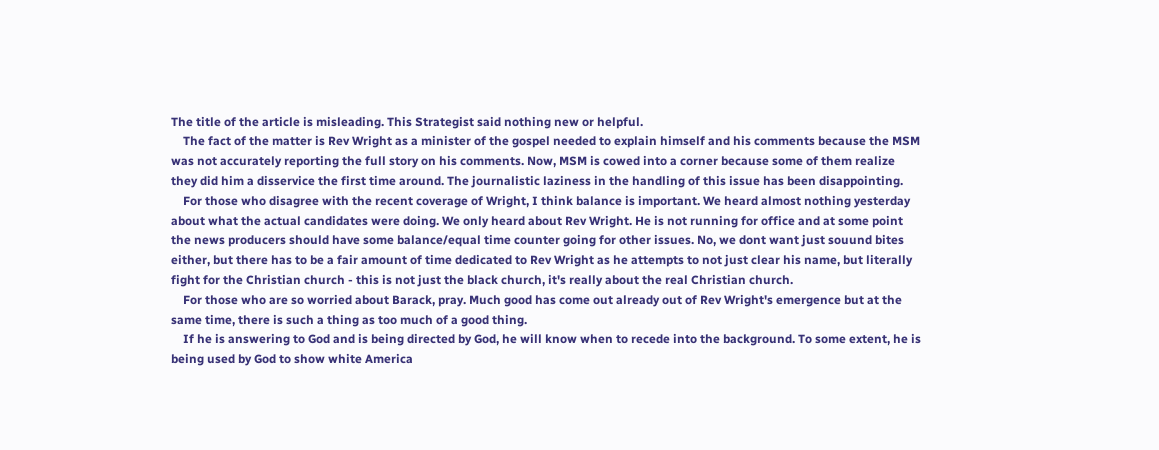The title of the article is misleading. This Strategist said nothing new or helpful.
    The fact of the matter is Rev Wright as a minister of the gospel needed to explain himself and his comments because the MSM was not accurately reporting the full story on his comments. Now, MSM is cowed into a corner because some of them realize they did him a disservice the first time around. The journalistic laziness in the handling of this issue has been disappointing.
    For those who disagree with the recent coverage of Wright, I think balance is important. We heard almost nothing yesterday about what the actual candidates were doing. We only heard about Rev Wright. He is not running for office and at some point the news producers should have some balance/equal time counter going for other issues. No, we dont want just souund bites either, but there has to be a fair amount of time dedicated to Rev Wright as he attempts to not just clear his name, but literally fight for the Christian church - this is not just the black church, it's really about the real Christian church.
    For those who are so worried about Barack, pray. Much good has come out already out of Rev Wright's emergence but at the same time, there is such a thing as too much of a good thing.
    If he is answering to God and is being directed by God, he will know when to recede into the background. To some extent, he is being used by God to show white America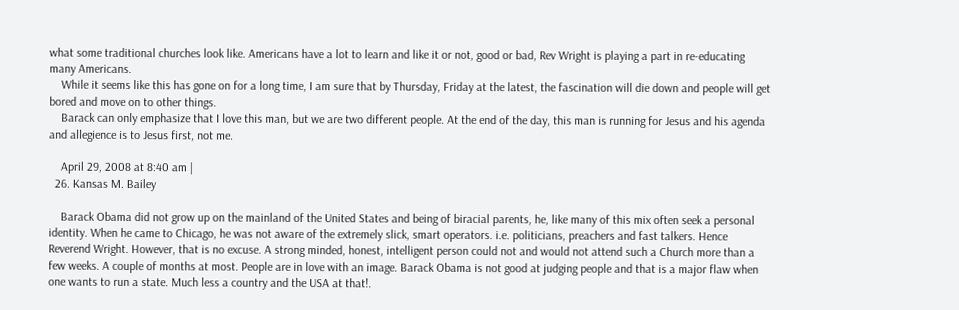what some traditional churches look like. Americans have a lot to learn and like it or not, good or bad, Rev Wright is playing a part in re-educating many Americans.
    While it seems like this has gone on for a long time, I am sure that by Thursday, Friday at the latest, the fascination will die down and people will get bored and move on to other things.
    Barack can only emphasize that I love this man, but we are two different people. At the end of the day, this man is running for Jesus and his agenda and allegience is to Jesus first, not me.

    April 29, 2008 at 8:40 am |
  26. Kansas M. Bailey

    Barack Obama did not grow up on the mainland of the United States and being of biracial parents, he, like many of this mix often seek a personal identity. When he came to Chicago, he was not aware of the extremely slick, smart operators. i.e. politicians, preachers and fast talkers. Hence Reverend Wright. However, that is no excuse. A strong minded, honest, intelligent person could not and would not attend such a Church more than a few weeks. A couple of months at most. People are in love with an image. Barack Obama is not good at judging people and that is a major flaw when one wants to run a state. Much less a country and the USA at that!.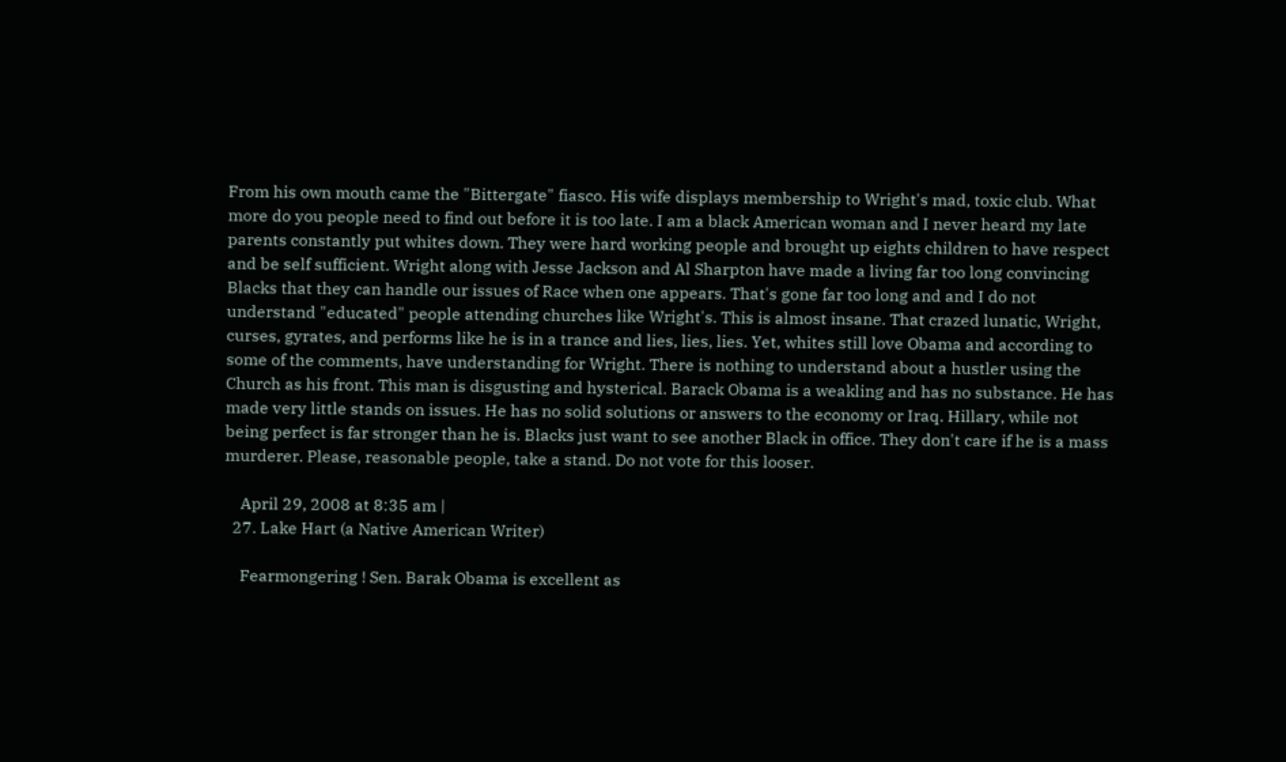From his own mouth came the "Bittergate" fiasco. His wife displays membership to Wright's mad, toxic club. What more do you people need to find out before it is too late. I am a black American woman and I never heard my late parents constantly put whites down. They were hard working people and brought up eights children to have respect and be self sufficient. Wright along with Jesse Jackson and Al Sharpton have made a living far too long convincing Blacks that they can handle our issues of Race when one appears. That's gone far too long and and I do not understand "educated" people attending churches like Wright's. This is almost insane. That crazed lunatic, Wright, curses, gyrates, and performs like he is in a trance and lies, lies, lies. Yet, whites still love Obama and according to some of the comments, have understanding for Wright. There is nothing to understand about a hustler using the Church as his front. This man is disgusting and hysterical. Barack Obama is a weakling and has no substance. He has made very little stands on issues. He has no solid solutions or answers to the economy or Iraq. Hillary, while not being perfect is far stronger than he is. Blacks just want to see another Black in office. They don't care if he is a mass murderer. Please, reasonable people, take a stand. Do not vote for this looser.

    April 29, 2008 at 8:35 am |
  27. Lake Hart (a Native American Writer)

    Fearmongering ! Sen. Barak Obama is excellent as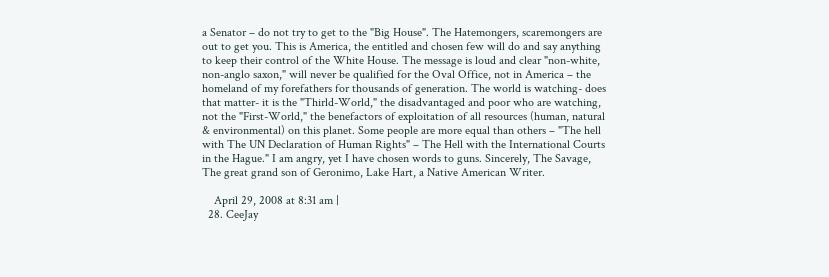a Senator – do not try to get to the "Big House". The Hatemongers, scaremongers are out to get you. This is America, the entitled and chosen few will do and say anything to keep their control of the White House. The message is loud and clear "non-white, non-anglo saxon," will never be qualified for the Oval Office, not in America – the homeland of my forefathers for thousands of generation. The world is watching- does that matter- it is the "Thirld-World," the disadvantaged and poor who are watching, not the "First-World," the benefactors of exploitation of all resources (human, natural & environmental) on this planet. Some people are more equal than others – "The hell with The UN Declaration of Human Rights" – The Hell with the International Courts in the Hague." I am angry, yet I have chosen words to guns. Sincerely, The Savage, The great grand son of Geronimo, Lake Hart, a Native American Writer.

    April 29, 2008 at 8:31 am |
  28. CeeJay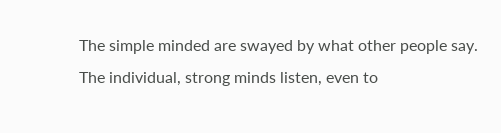The simple minded are swayed by what other people say. The individual, strong minds listen, even to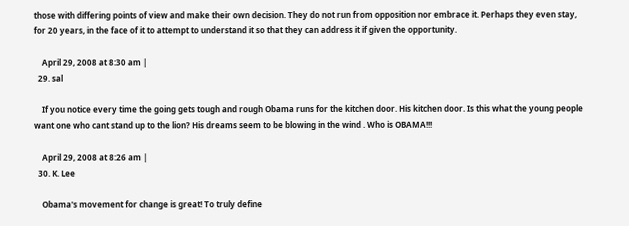those with differing points of view and make their own decision. They do not run from opposition nor embrace it. Perhaps they even stay, for 20 years, in the face of it to attempt to understand it so that they can address it if given the opportunity.

    April 29, 2008 at 8:30 am |
  29. sal

    If you notice every time the going gets tough and rough Obama runs for the kitchen door. His kitchen door. Is this what the young people want one who cant stand up to the lion? His dreams seem to be blowing in the wind . Who is OBAMA!!!

    April 29, 2008 at 8:26 am |
  30. K. Lee

    Obama's movement for change is great! To truly define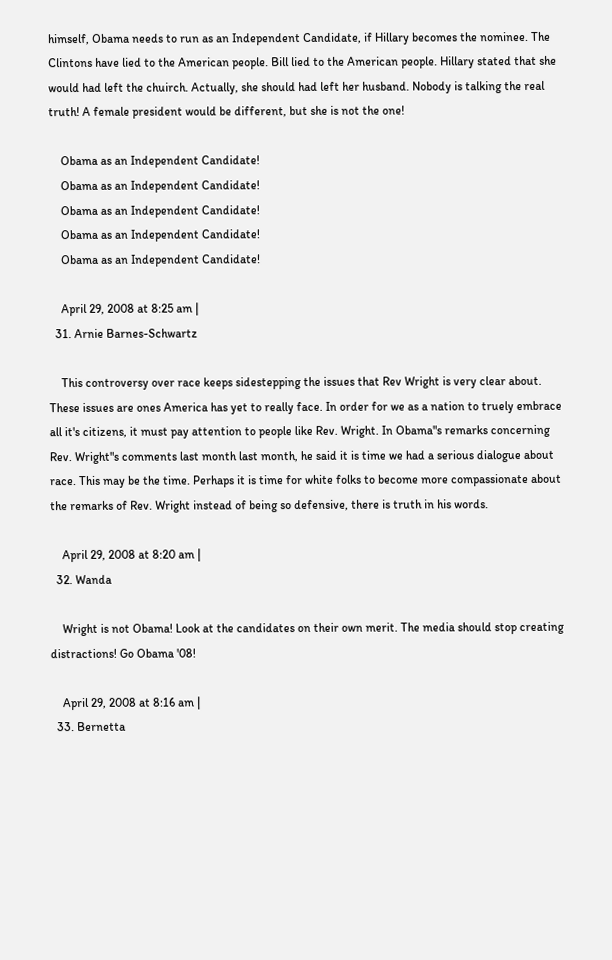himself, Obama needs to run as an Independent Candidate, if Hillary becomes the nominee. The Clintons have lied to the American people. Bill lied to the American people. Hillary stated that she would had left the chuirch. Actually, she should had left her husband. Nobody is talking the real truth! A female president would be different, but she is not the one!

    Obama as an Independent Candidate!
    Obama as an Independent Candidate!
    Obama as an Independent Candidate!
    Obama as an Independent Candidate!
    Obama as an Independent Candidate!

    April 29, 2008 at 8:25 am |
  31. Arnie Barnes-Schwartz

    This controversy over race keeps sidestepping the issues that Rev Wright is very clear about. These issues are ones America has yet to really face. In order for we as a nation to truely embrace all it's citizens, it must pay attention to people like Rev. Wright. In Obama"s remarks concerning Rev. Wright"s comments last month last month, he said it is time we had a serious dialogue about race. This may be the time. Perhaps it is time for white folks to become more compassionate about the remarks of Rev. Wright instead of being so defensive, there is truth in his words.

    April 29, 2008 at 8:20 am |
  32. Wanda

    Wright is not Obama! Look at the candidates on their own merit. The media should stop creating distractions! Go Obama '08!

    April 29, 2008 at 8:16 am |
  33. Bernetta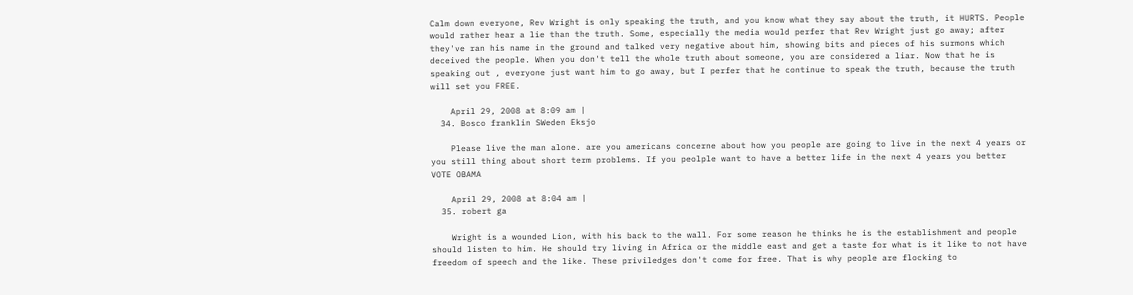Calm down everyone, Rev Wright is only speaking the truth, and you know what they say about the truth, it HURTS. People would rather hear a lie than the truth. Some, especially the media would perfer that Rev Wright just go away; after they've ran his name in the ground and talked very negative about him, showing bits and pieces of his surmons which deceived the people. When you don't tell the whole truth about someone, you are considered a liar. Now that he is speaking out , everyone just want him to go away, but I perfer that he continue to speak the truth, because the truth will set you FREE.

    April 29, 2008 at 8:09 am |
  34. Bosco franklin SWeden Eksjo

    Please live the man alone. are you americans concerne about how you people are going to live in the next 4 years or you still thing about short term problems. If you peolple want to have a better life in the next 4 years you better VOTE OBAMA

    April 29, 2008 at 8:04 am |
  35. robert ga

    Wright is a wounded Lion, with his back to the wall. For some reason he thinks he is the establishment and people should listen to him. He should try living in Africa or the middle east and get a taste for what is it like to not have freedom of speech and the like. These priviledges don't come for free. That is why people are flocking to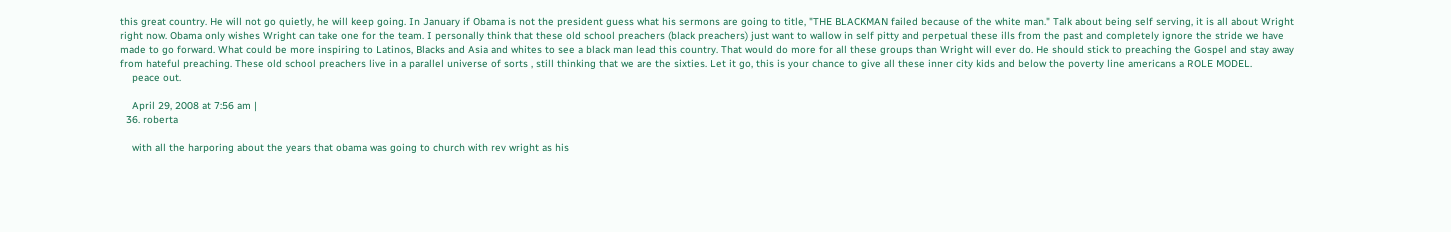this great country. He will not go quietly, he will keep going. In January if Obama is not the president guess what his sermons are going to title, "THE BLACKMAN failed because of the white man." Talk about being self serving, it is all about Wright right now. Obama only wishes Wright can take one for the team. I personally think that these old school preachers (black preachers) just want to wallow in self pitty and perpetual these ills from the past and completely ignore the stride we have made to go forward. What could be more inspiring to Latinos, Blacks and Asia and whites to see a black man lead this country. That would do more for all these groups than Wright will ever do. He should stick to preaching the Gospel and stay away from hateful preaching. These old school preachers live in a parallel universe of sorts , still thinking that we are the sixties. Let it go, this is your chance to give all these inner city kids and below the poverty line americans a ROLE MODEL.
    peace out.

    April 29, 2008 at 7:56 am |
  36. roberta

    with all the harporing about the years that obama was going to church with rev wright as his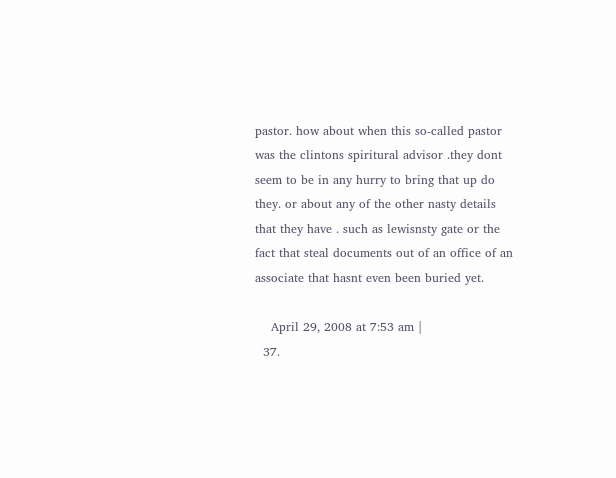pastor. how about when this so-called pastor was the clintons spiritural advisor .they dont seem to be in any hurry to bring that up do they. or about any of the other nasty details that they have . such as lewisnsty gate or the fact that steal documents out of an office of an associate that hasnt even been buried yet.

    April 29, 2008 at 7:53 am |
  37.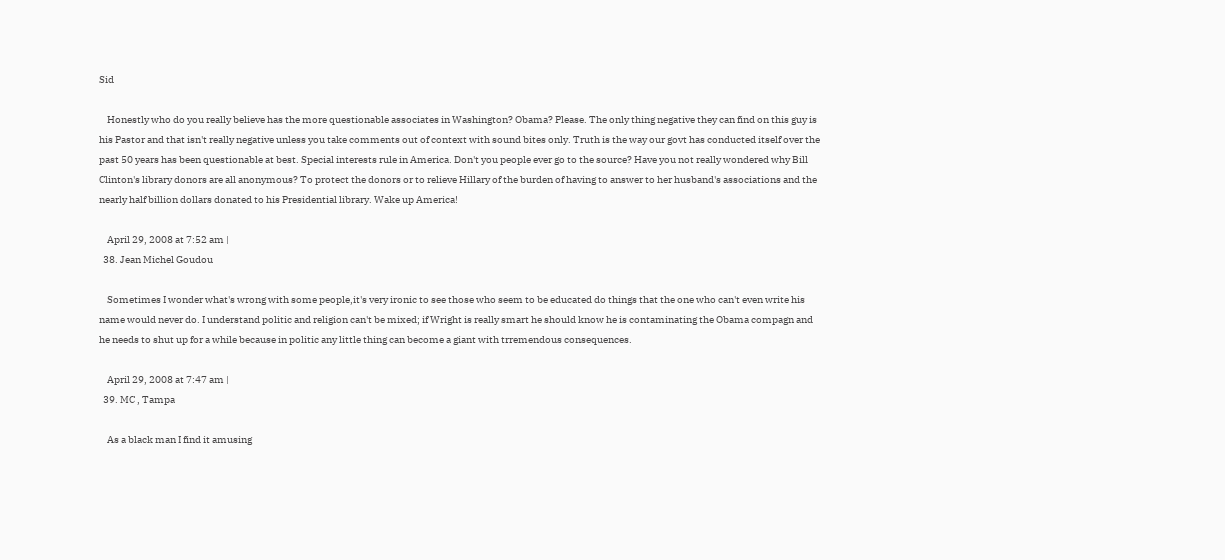Sid

    Honestly who do you really believe has the more questionable associates in Washington? Obama? Please. The only thing negative they can find on this guy is his Pastor and that isn't really negative unless you take comments out of context with sound bites only. Truth is the way our govt has conducted itself over the past 50 years has been questionable at best. Special interests rule in America. Don't you people ever go to the source? Have you not really wondered why Bill Clinton's library donors are all anonymous? To protect the donors or to relieve Hillary of the burden of having to answer to her husband's associations and the nearly half billion dollars donated to his Presidential library. Wake up America!

    April 29, 2008 at 7:52 am |
  38. Jean Michel Goudou

    Sometimes I wonder what's wrong with some people,it's very ironic to see those who seem to be educated do things that the one who can't even write his name would never do. I understand politic and religion can't be mixed; if Wright is really smart he should know he is contaminating the Obama compagn and he needs to shut up for a while because in politic any little thing can become a giant with trremendous consequences.

    April 29, 2008 at 7:47 am |
  39. MC , Tampa

    As a black man I find it amusing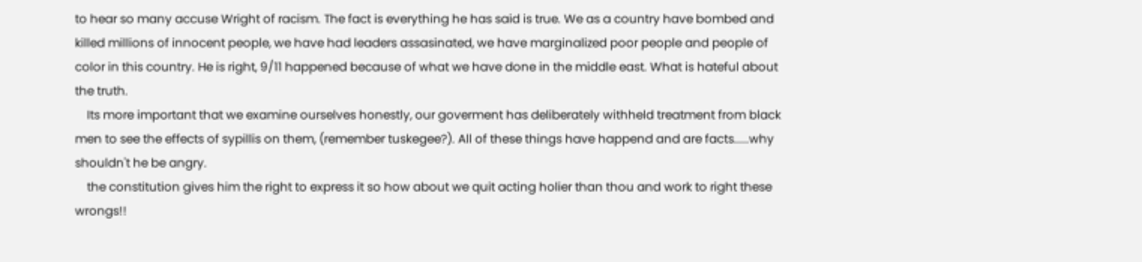to hear so many accuse Wright of racism. The fact is everything he has said is true. We as a country have bombed and killed millions of innocent people, we have had leaders assasinated, we have marginalized poor people and people of color in this country. He is right, 9/11 happened because of what we have done in the middle east. What is hateful about the truth.
    Its more important that we examine ourselves honestly, our goverment has deliberately withheld treatment from black men to see the effects of sypillis on them, (remember tuskegee?). All of these things have happend and are facts.....why shouldn't he be angry.
    the constitution gives him the right to express it so how about we quit acting holier than thou and work to right these wrongs!!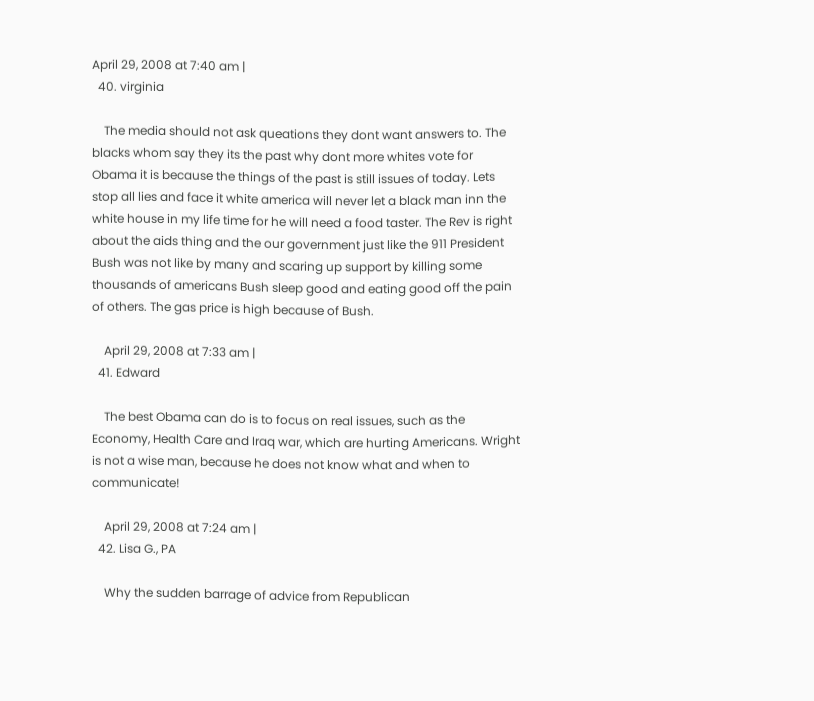April 29, 2008 at 7:40 am |
  40. virginia

    The media should not ask queations they dont want answers to. The blacks whom say they its the past why dont more whites vote for Obama it is because the things of the past is still issues of today. Lets stop all lies and face it white america will never let a black man inn the white house in my life time for he will need a food taster. The Rev is right about the aids thing and the our government just like the 911 President Bush was not like by many and scaring up support by killing some thousands of americans Bush sleep good and eating good off the pain of others. The gas price is high because of Bush.

    April 29, 2008 at 7:33 am |
  41. Edward

    The best Obama can do is to focus on real issues, such as the Economy, Health Care and Iraq war, which are hurting Americans. Wright is not a wise man, because he does not know what and when to communicate!

    April 29, 2008 at 7:24 am |
  42. Lisa G., PA

    Why the sudden barrage of advice from Republican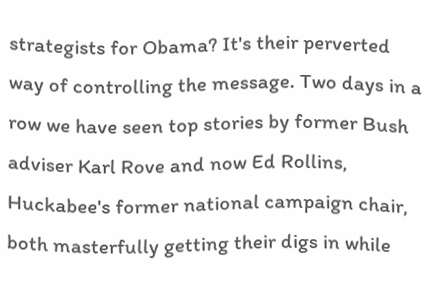strategists for Obama? It's their perverted way of controlling the message. Two days in a row we have seen top stories by former Bush adviser Karl Rove and now Ed Rollins, Huckabee's former national campaign chair, both masterfully getting their digs in while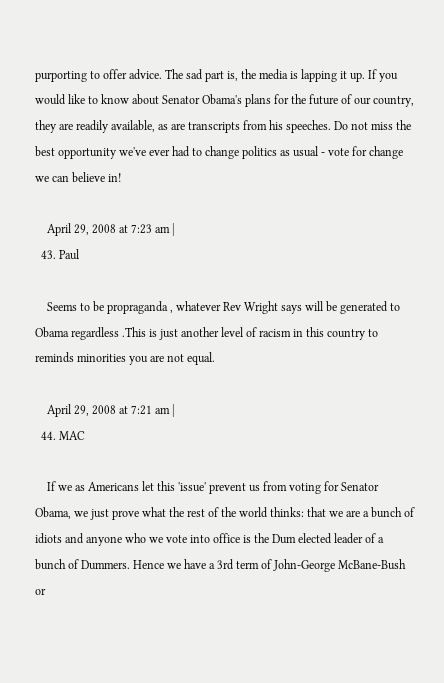purporting to offer advice. The sad part is, the media is lapping it up. If you would like to know about Senator Obama's plans for the future of our country, they are readily available, as are transcripts from his speeches. Do not miss the best opportunity we've ever had to change politics as usual - vote for change we can believe in!

    April 29, 2008 at 7:23 am |
  43. Paul

    Seems to be propraganda , whatever Rev Wright says will be generated to Obama regardless .This is just another level of racism in this country to reminds minorities you are not equal.

    April 29, 2008 at 7:21 am |
  44. MAC

    If we as Americans let this 'issue' prevent us from voting for Senator Obama, we just prove what the rest of the world thinks: that we are a bunch of idiots and anyone who we vote into office is the Dum elected leader of a bunch of Dummers. Hence we have a 3rd term of John-George McBane-Bush or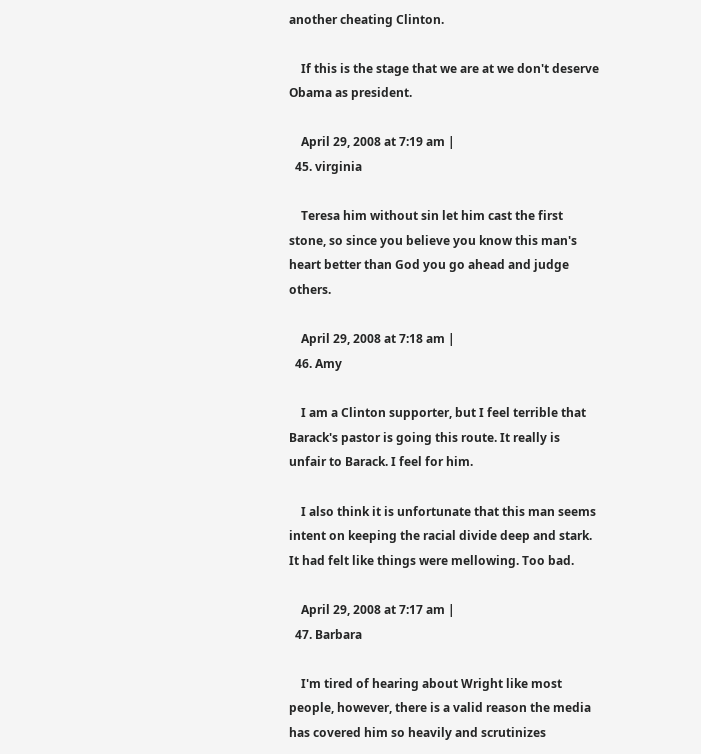another cheating Clinton.

    If this is the stage that we are at we don't deserve Obama as president.

    April 29, 2008 at 7:19 am |
  45. virginia

    Teresa him without sin let him cast the first stone, so since you believe you know this man's heart better than God you go ahead and judge others.

    April 29, 2008 at 7:18 am |
  46. Amy

    I am a Clinton supporter, but I feel terrible that Barack's pastor is going this route. It really is unfair to Barack. I feel for him.

    I also think it is unfortunate that this man seems intent on keeping the racial divide deep and stark. It had felt like things were mellowing. Too bad.

    April 29, 2008 at 7:17 am |
  47. Barbara

    I'm tired of hearing about Wright like most people, however, there is a valid reason the media has covered him so heavily and scrutinizes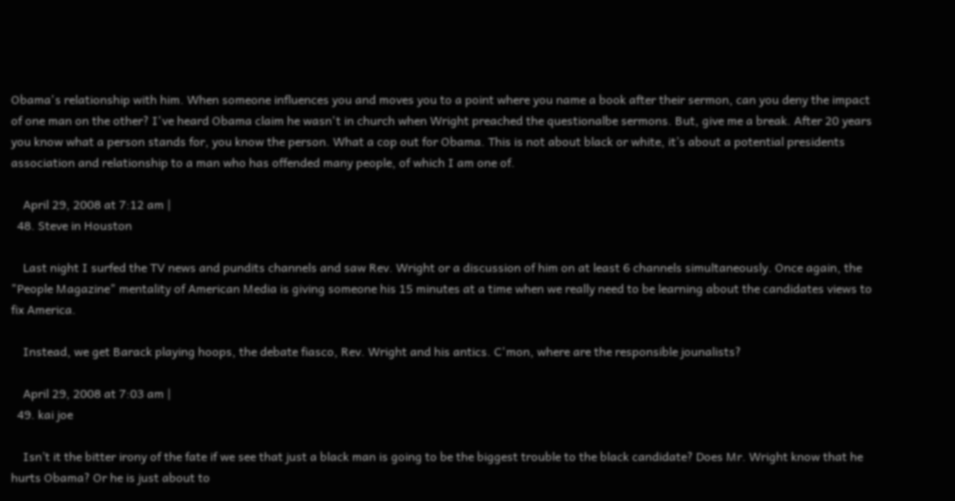Obama's relationship with him. When someone influences you and moves you to a point where you name a book after their sermon, can you deny the impact of one man on the other? I've heard Obama claim he wasn't in church when Wright preached the questionalbe sermons. But, give me a break. After 20 years you know what a person stands for, you know the person. What a cop out for Obama. This is not about black or white, it’s about a potential presidents association and relationship to a man who has offended many people, of which I am one of.

    April 29, 2008 at 7:12 am |
  48. Steve in Houston

    Last night I surfed the TV news and pundits channels and saw Rev. Wright or a discussion of him on at least 6 channels simultaneously. Once again, the "People Magazine" mentality of American Media is giving someone his 15 minutes at a time when we really need to be learning about the candidates views to fix America.

    Instead, we get Barack playing hoops, the debate fiasco, Rev. Wright and his antics. C'mon, where are the responsible jounalists?

    April 29, 2008 at 7:03 am |
  49. kai joe

    Isn’t it the bitter irony of the fate if we see that just a black man is going to be the biggest trouble to the black candidate? Does Mr. Wright know that he hurts Obama? Or he is just about to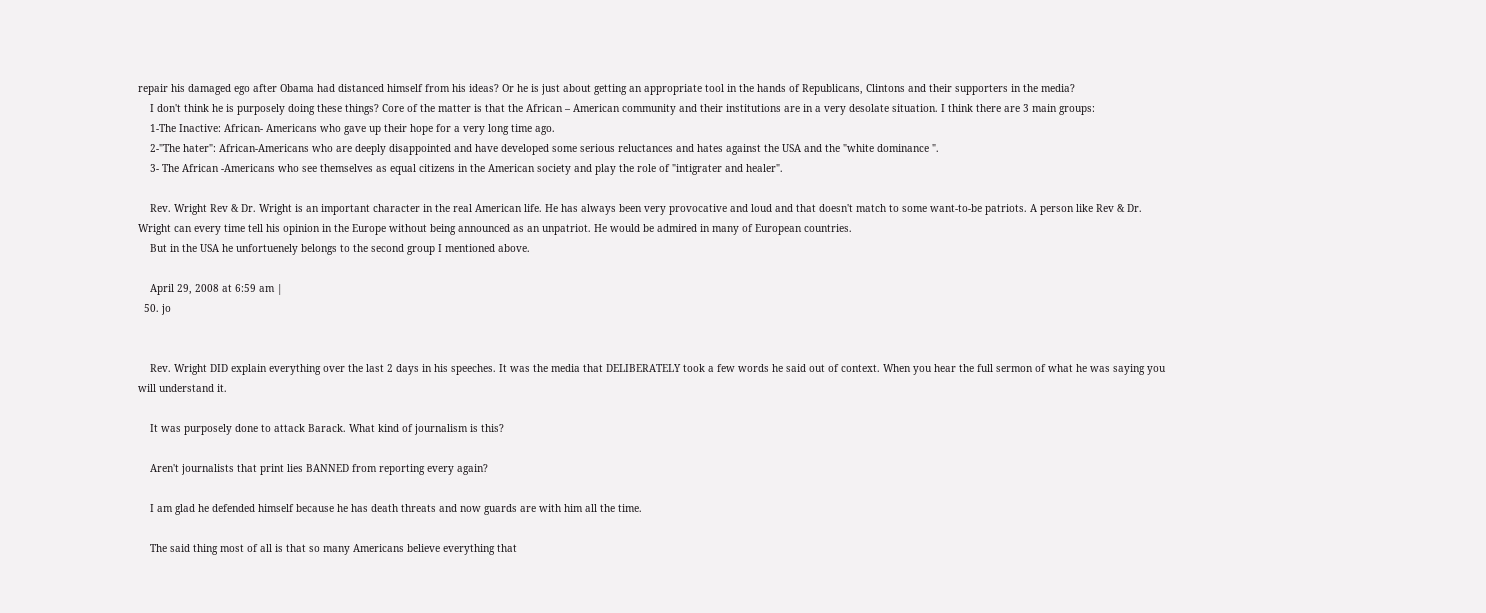repair his damaged ego after Obama had distanced himself from his ideas? Or he is just about getting an appropriate tool in the hands of Republicans, Clintons and their supporters in the media?
    I don't think he is purposely doing these things? Core of the matter is that the African – American community and their institutions are in a very desolate situation. I think there are 3 main groups:
    1-The Inactive: African- Americans who gave up their hope for a very long time ago.
    2-"The hater": African-Americans who are deeply disappointed and have developed some serious reluctances and hates against the USA and the "white dominance ".
    3- The African -Americans who see themselves as equal citizens in the American society and play the role of "intigrater and healer".

    Rev. Wright Rev & Dr. Wright is an important character in the real American life. He has always been very provocative and loud and that doesn't match to some want-to-be patriots. A person like Rev & Dr. Wright can every time tell his opinion in the Europe without being announced as an unpatriot. He would be admired in many of European countries.
    But in the USA he unfortuenely belongs to the second group I mentioned above.

    April 29, 2008 at 6:59 am |
  50. jo


    Rev. Wright DID explain everything over the last 2 days in his speeches. It was the media that DELIBERATELY took a few words he said out of context. When you hear the full sermon of what he was saying you will understand it.

    It was purposely done to attack Barack. What kind of journalism is this?

    Aren't journalists that print lies BANNED from reporting every again?

    I am glad he defended himself because he has death threats and now guards are with him all the time.

    The said thing most of all is that so many Americans believe everything that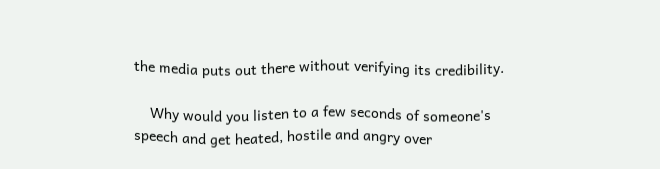the media puts out there without verifying its credibility.

    Why would you listen to a few seconds of someone's speech and get heated, hostile and angry over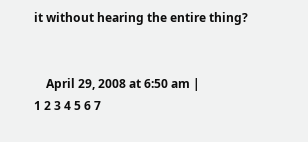it without hearing the entire thing?


    April 29, 2008 at 6:50 am |
1 2 3 4 5 6 7